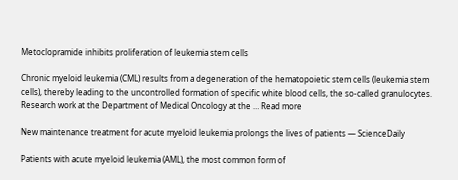Metoclopramide inhibits proliferation of leukemia stem cells

Chronic myeloid leukemia (CML) results from a degeneration of the hematopoietic stem cells (leukemia stem cells), thereby leading to the uncontrolled formation of specific white blood cells, the so-called granulocytes. Research work at the Department of Medical Oncology at the … Read more

New maintenance treatment for acute myeloid leukemia prolongs the lives of patients — ScienceDaily

Patients with acute myeloid leukemia (AML), the most common form of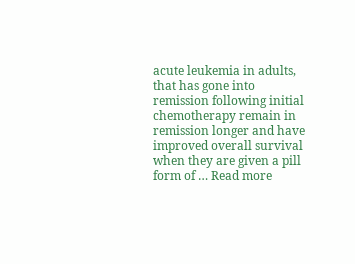acute leukemia in adults, that has gone into remission following initial chemotherapy remain in remission longer and have improved overall survival when they are given a pill form of … Read more